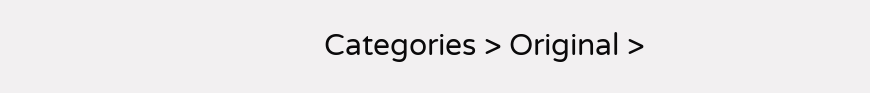Categories > Original >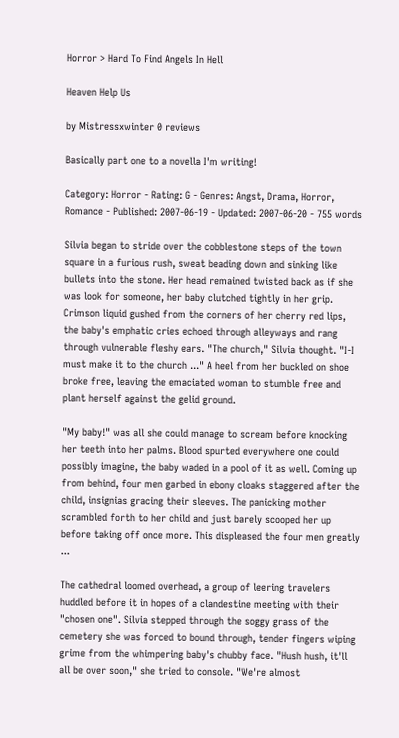Horror > Hard To Find Angels In Hell

Heaven Help Us

by Mistressxwinter 0 reviews

Basically part one to a novella I'm writing!

Category: Horror - Rating: G - Genres: Angst, Drama, Horror, Romance - Published: 2007-06-19 - Updated: 2007-06-20 - 755 words

Silvia began to stride over the cobblestone steps of the town square in a furious rush, sweat beading down and sinking like bullets into the stone. Her head remained twisted back as if she was look for someone, her baby clutched tightly in her grip. Crimson liquid gushed from the corners of her cherry red lips, the baby's emphatic cries echoed through alleyways and rang through vulnerable fleshy ears. "The church," Silvia thought. "I-I must make it to the church ..." A heel from her buckled on shoe broke free, leaving the emaciated woman to stumble free and plant herself against the gelid ground.

"My baby!" was all she could manage to scream before knocking her teeth into her palms. Blood spurted everywhere one could possibly imagine, the baby waded in a pool of it as well. Coming up from behind, four men garbed in ebony cloaks staggered after the child, insignias gracing their sleeves. The panicking mother scrambled forth to her child and just barely scooped her up before taking off once more. This displeased the four men greatly ...

The cathedral loomed overhead, a group of leering travelers huddled before it in hopes of a clandestine meeting with their "chosen one". Silvia stepped through the soggy grass of the cemetery she was forced to bound through, tender fingers wiping grime from the whimpering baby's chubby face. "Hush hush, it'll all be over soon," she tried to console. "We're almost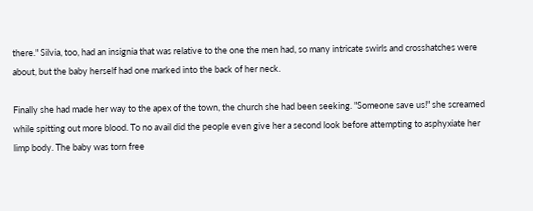there." Silvia, too, had an insignia that was relative to the one the men had, so many intricate swirls and crosshatches were about, but the baby herself had one marked into the back of her neck.

Finally she had made her way to the apex of the town, the church she had been seeking. "Someone save us!" she screamed while spitting out more blood. To no avail did the people even give her a second look before attempting to asphyxiate her limp body. The baby was torn free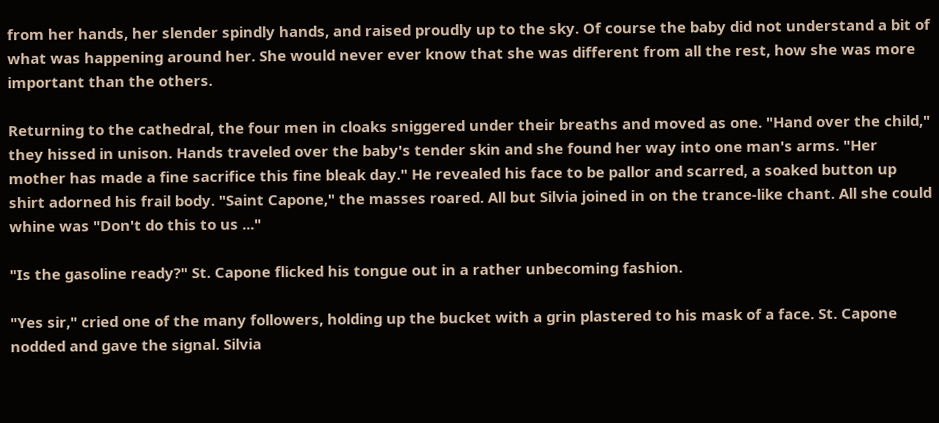from her hands, her slender spindly hands, and raised proudly up to the sky. Of course the baby did not understand a bit of what was happening around her. She would never ever know that she was different from all the rest, how she was more important than the others.

Returning to the cathedral, the four men in cloaks sniggered under their breaths and moved as one. "Hand over the child," they hissed in unison. Hands traveled over the baby's tender skin and she found her way into one man's arms. "Her mother has made a fine sacrifice this fine bleak day." He revealed his face to be pallor and scarred, a soaked button up shirt adorned his frail body. "Saint Capone," the masses roared. All but Silvia joined in on the trance-like chant. All she could whine was "Don't do this to us ..."

"Is the gasoline ready?" St. Capone flicked his tongue out in a rather unbecoming fashion.

"Yes sir," cried one of the many followers, holding up the bucket with a grin plastered to his mask of a face. St. Capone nodded and gave the signal. Silvia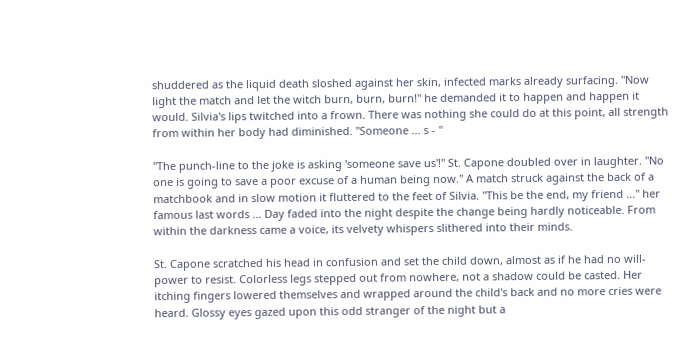shuddered as the liquid death sloshed against her skin, infected marks already surfacing. "Now light the match and let the witch burn, burn, burn!" he demanded it to happen and happen it would. Silvia's lips twitched into a frown. There was nothing she could do at this point, all strength from within her body had diminished. "Someone ... s - "

"The punch-line to the joke is asking 'someone save us'!" St. Capone doubled over in laughter. "No one is going to save a poor excuse of a human being now." A match struck against the back of a matchbook and in slow motion it fluttered to the feet of Silvia. "This be the end, my friend ..." her famous last words ... Day faded into the night despite the change being hardly noticeable. From within the darkness came a voice, its velvety whispers slithered into their minds.

St. Capone scratched his head in confusion and set the child down, almost as if he had no will-power to resist. Colorless legs stepped out from nowhere, not a shadow could be casted. Her itching fingers lowered themselves and wrapped around the child's back and no more cries were heard. Glossy eyes gazed upon this odd stranger of the night but a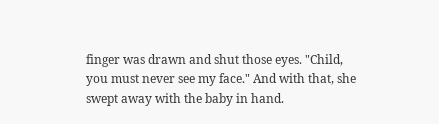finger was drawn and shut those eyes. "Child, you must never see my face." And with that, she swept away with the baby in hand.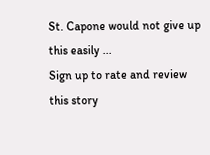St. Capone would not give up this easily ...
Sign up to rate and review this story